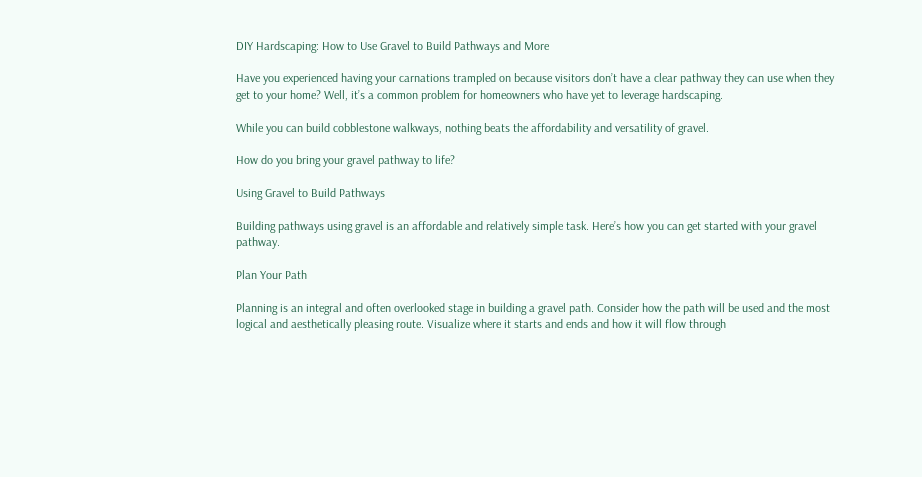DIY Hardscaping: How to Use Gravel to Build Pathways and More

Have you experienced having your carnations trampled on because visitors don’t have a clear pathway they can use when they get to your home? Well, it’s a common problem for homeowners who have yet to leverage hardscaping.

While you can build cobblestone walkways, nothing beats the affordability and versatility of gravel.

How do you bring your gravel pathway to life?

Using Gravel to Build Pathways

Building pathways using gravel is an affordable and relatively simple task. Here’s how you can get started with your gravel pathway.

Plan Your Path

Planning is an integral and often overlooked stage in building a gravel path. Consider how the path will be used and the most logical and aesthetically pleasing route. Visualize where it starts and ends and how it will flow through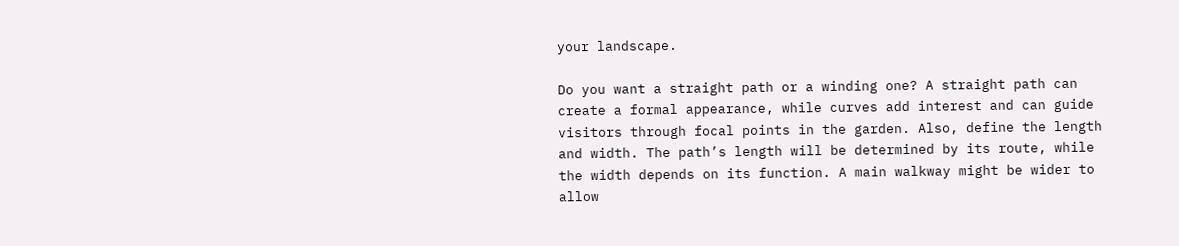your landscape.

Do you want a straight path or a winding one? A straight path can create a formal appearance, while curves add interest and can guide visitors through focal points in the garden. Also, define the length and width. The path’s length will be determined by its route, while the width depends on its function. A main walkway might be wider to allow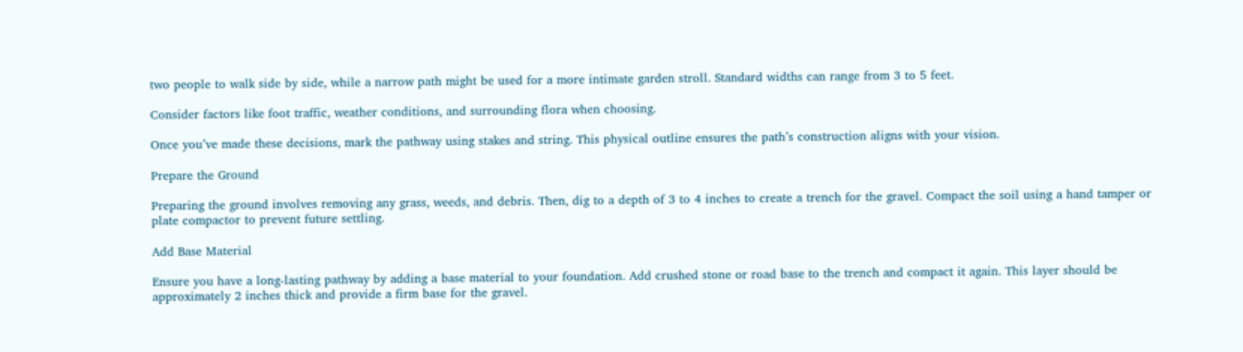two people to walk side by side, while a narrow path might be used for a more intimate garden stroll. Standard widths can range from 3 to 5 feet.

Consider factors like foot traffic, weather conditions, and surrounding flora when choosing.

Once you’ve made these decisions, mark the pathway using stakes and string. This physical outline ensures the path’s construction aligns with your vision.

Prepare the Ground

Preparing the ground involves removing any grass, weeds, and debris. Then, dig to a depth of 3 to 4 inches to create a trench for the gravel. Compact the soil using a hand tamper or plate compactor to prevent future settling.

Add Base Material

Ensure you have a long-lasting pathway by adding a base material to your foundation. Add crushed stone or road base to the trench and compact it again. This layer should be approximately 2 inches thick and provide a firm base for the gravel.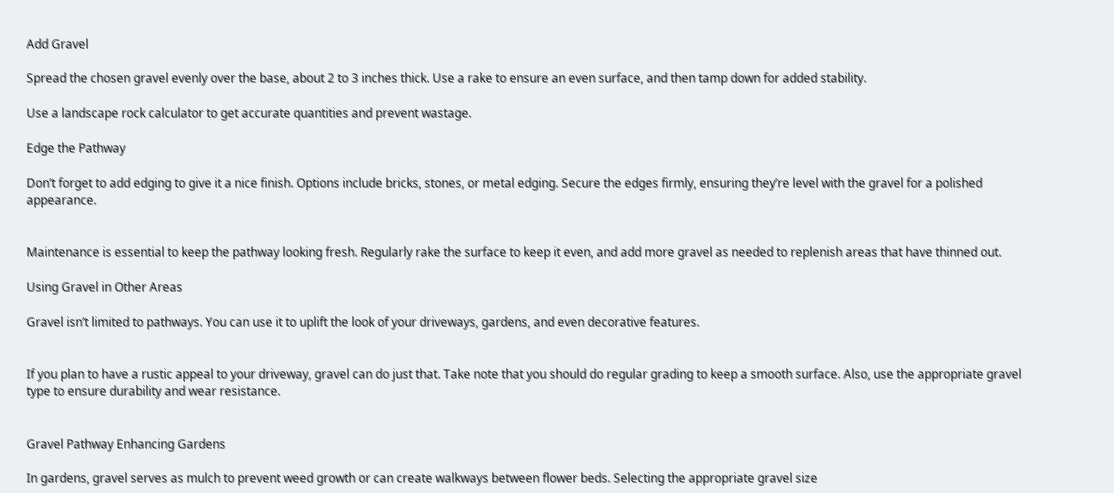Add Gravel

Spread the chosen gravel evenly over the base, about 2 to 3 inches thick. Use a rake to ensure an even surface, and then tamp down for added stability.

Use a landscape rock calculator to get accurate quantities and prevent wastage.

Edge the Pathway

Don’t forget to add edging to give it a nice finish. Options include bricks, stones, or metal edging. Secure the edges firmly, ensuring they’re level with the gravel for a polished appearance.


Maintenance is essential to keep the pathway looking fresh. Regularly rake the surface to keep it even, and add more gravel as needed to replenish areas that have thinned out.

Using Gravel in Other Areas

Gravel isn’t limited to pathways. You can use it to uplift the look of your driveways, gardens, and even decorative features.


If you plan to have a rustic appeal to your driveway, gravel can do just that. Take note that you should do regular grading to keep a smooth surface. Also, use the appropriate gravel type to ensure durability and wear resistance.


Gravel Pathway Enhancing Gardens

In gardens, gravel serves as mulch to prevent weed growth or can create walkways between flower beds. Selecting the appropriate gravel size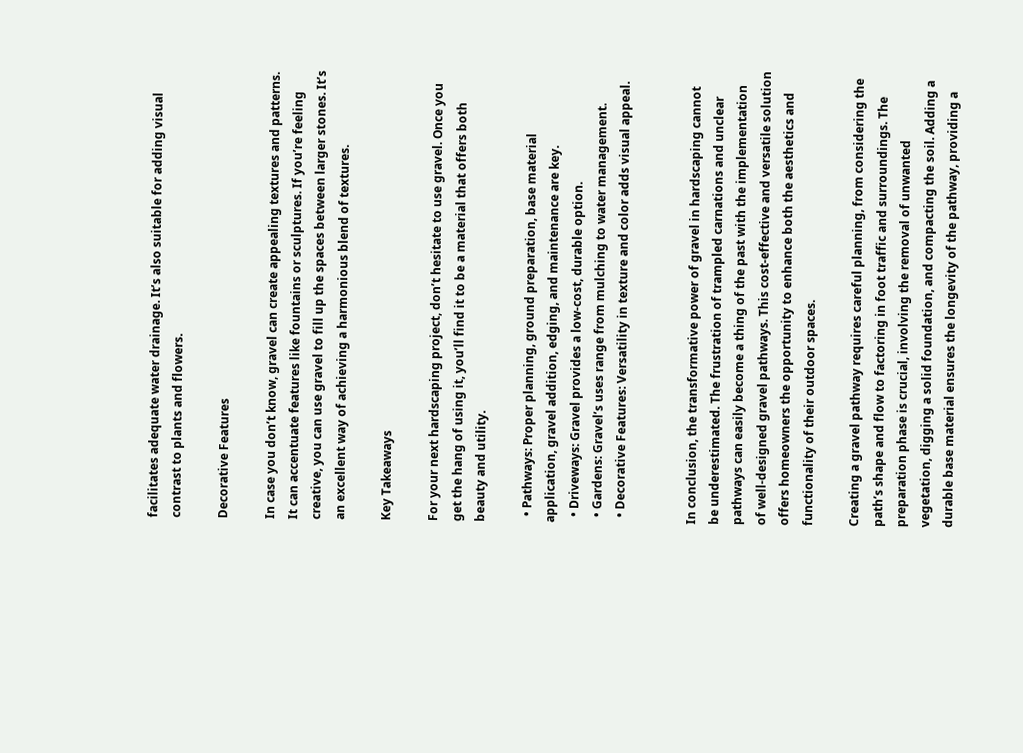facilitates adequate water drainage. It’s also suitable for adding visual contrast to plants and flowers.

Decorative Features

In case you don’t know, gravel can create appealing textures and patterns. It can accentuate features like fountains or sculptures. If you’re feeling creative, you can use gravel to fill up the spaces between larger stones. It’s an excellent way of achieving a harmonious blend of textures.

Key Takeaways

For your next hardscaping project, don’t hesitate to use gravel. Once you get the hang of using it, you’ll find it to be a material that offers both beauty and utility.

  • Pathways: Proper planning, ground preparation, base material application, gravel addition, edging, and maintenance are key.
  • Driveways: Gravel provides a low-cost, durable option.
  • Gardens: Gravel’s uses range from mulching to water management.
  • Decorative Features: Versatility in texture and color adds visual appeal.


In conclusion, the transformative power of gravel in hardscaping cannot be underestimated. The frustration of trampled carnations and unclear pathways can easily become a thing of the past with the implementation of well-designed gravel pathways. This cost-effective and versatile solution offers homeowners the opportunity to enhance both the aesthetics and functionality of their outdoor spaces.

Creating a gravel pathway requires careful planning, from considering the path’s shape and flow to factoring in foot traffic and surroundings. The preparation phase is crucial, involving the removal of unwanted vegetation, digging a solid foundation, and compacting the soil. Adding a durable base material ensures the longevity of the pathway, providing a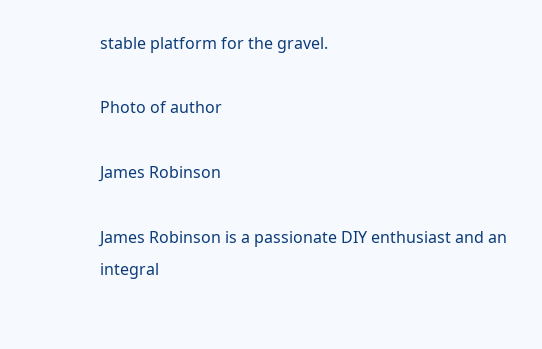stable platform for the gravel.

Photo of author

James Robinson

James Robinson is a passionate DIY enthusiast and an integral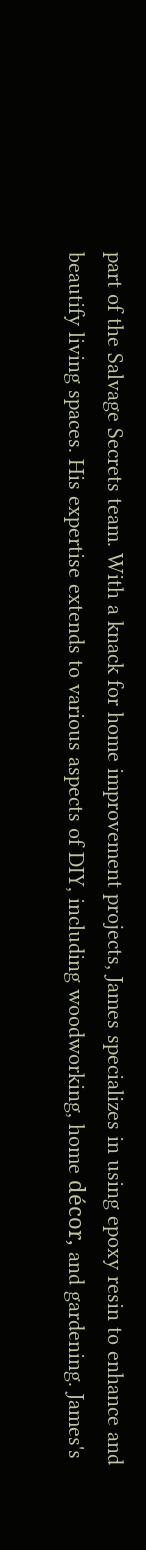part of the Salvage Secrets team. With a knack for home improvement projects, James specializes in using epoxy resin to enhance and beautify living spaces. His expertise extends to various aspects of DIY, including woodworking, home décor, and gardening. James's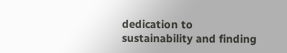dedication to sustainability and finding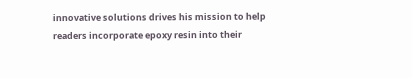innovative solutions drives his mission to help readers incorporate epoxy resin into their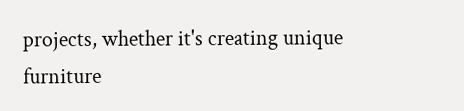projects, whether it's creating unique furniture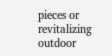pieces or revitalizing outdoor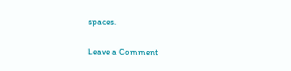spaces.

Leave a Comment